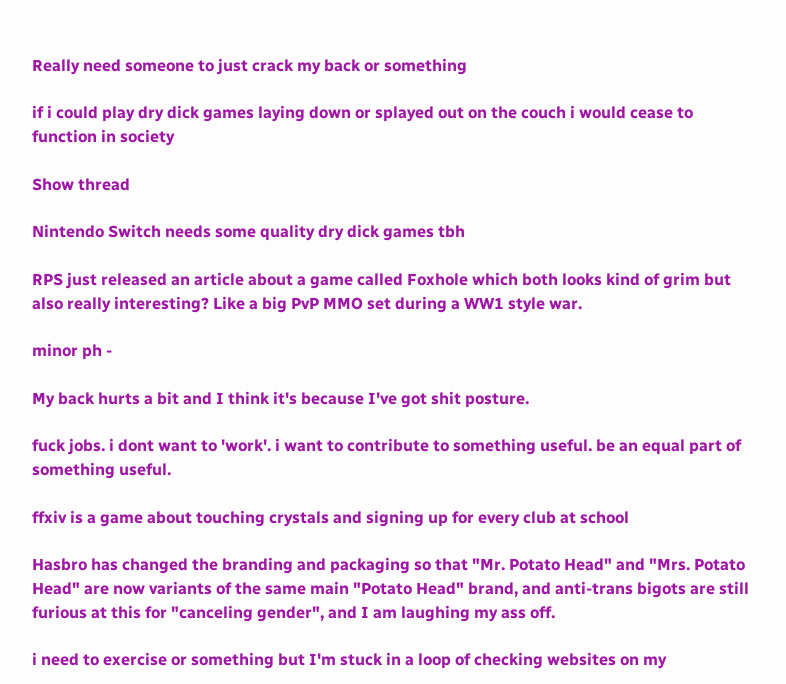Really need someone to just crack my back or something

if i could play dry dick games laying down or splayed out on the couch i would cease to function in society

Show thread

Nintendo Switch needs some quality dry dick games tbh

RPS just released an article about a game called Foxhole which both looks kind of grim but also really interesting? Like a big PvP MMO set during a WW1 style war.

minor ph -

My back hurts a bit and I think it's because I've got shit posture.

fuck jobs. i dont want to 'work'. i want to contribute to something useful. be an equal part of something useful.

ffxiv is a game about touching crystals and signing up for every club at school

Hasbro has changed the branding and packaging so that "Mr. Potato Head" and "Mrs. Potato Head" are now variants of the same main "Potato Head" brand, and anti-trans bigots are still furious at this for "canceling gender", and I am laughing my ass off.

i need to exercise or something but I'm stuck in a loop of checking websites on my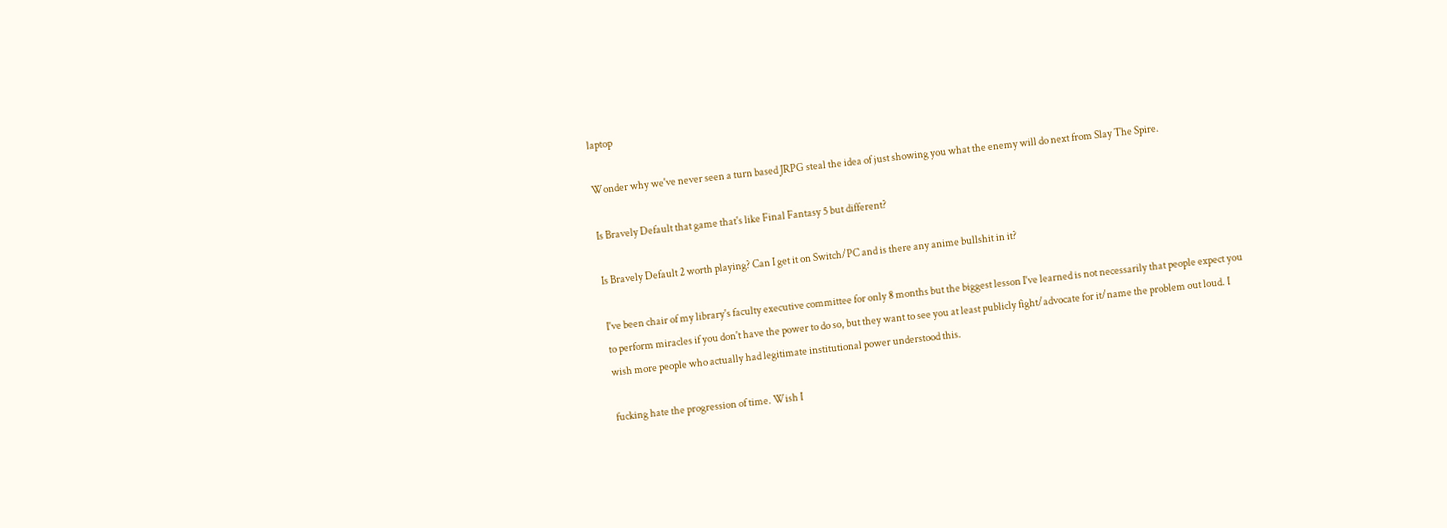laptop

Wonder why we've never seen a turn based JRPG steal the idea of just showing you what the enemy will do next from Slay The Spire.

Is Bravely Default that game that's like Final Fantasy 5 but different?

Is Bravely Default 2 worth playing? Can I get it on Switch/PC and is there any anime bullshit in it?

I've been chair of my library's faculty executive committee for only 8 months but the biggest lesson I've learned is not necessarily that people expect you to perform miracles if you don't have the power to do so, but they want to see you at least publicly fight/advocate for it/name the problem out loud. I wish more people who actually had legitimate institutional power understood this.

fucking hate the progression of time. Wish I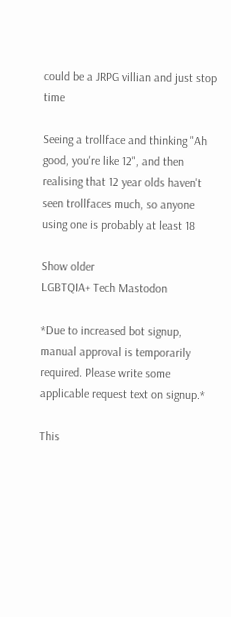could be a JRPG villian and just stop time

Seeing a trollface and thinking "Ah good, you're like 12", and then realising that 12 year olds haven't seen trollfaces much, so anyone using one is probably at least 18

Show older
LGBTQIA+ Tech Mastodon

*Due to increased bot signup, manual approval is temporarily required. Please write some applicable request text on signup.*

This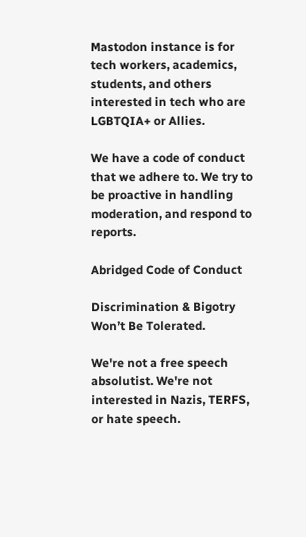Mastodon instance is for tech workers, academics, students, and others interested in tech who are LGBTQIA+ or Allies.

We have a code of conduct that we adhere to. We try to be proactive in handling moderation, and respond to reports.

Abridged Code of Conduct

Discrimination & Bigotry Won’t Be Tolerated.

We're not a free speech absolutist. We're not interested in Nazis, TERFS, or hate speech.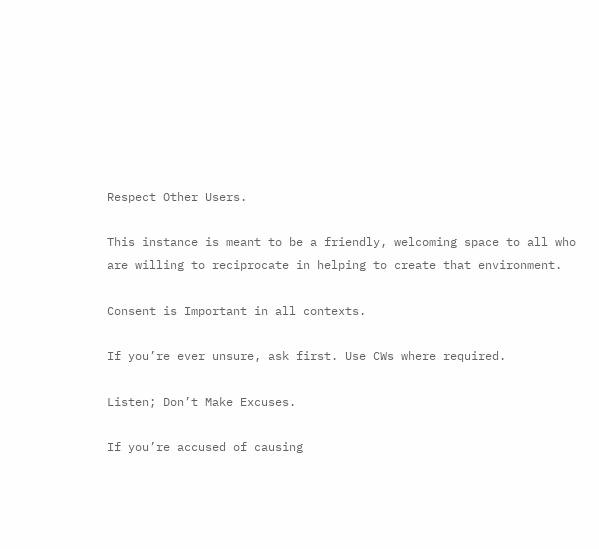Respect Other Users.

This instance is meant to be a friendly, welcoming space to all who are willing to reciprocate in helping to create that environment.

Consent is Important in all contexts.

If you’re ever unsure, ask first. Use CWs where required.

Listen; Don’t Make Excuses.

If you’re accused of causing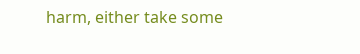harm, either take some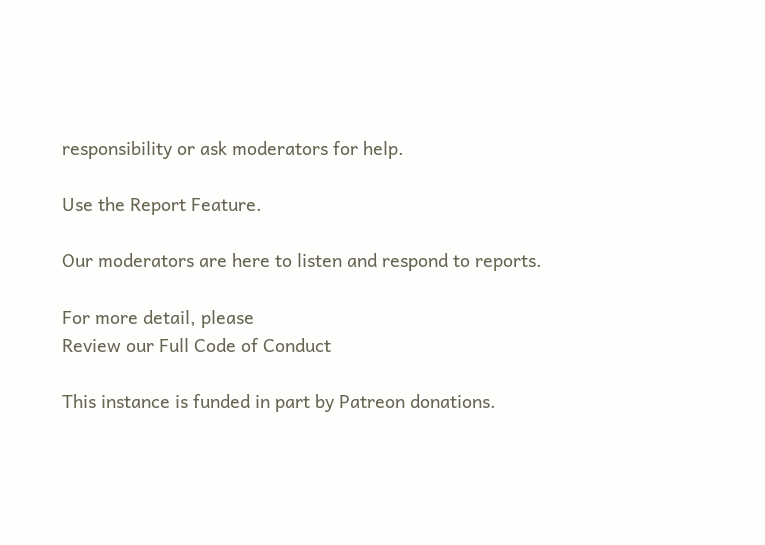responsibility or ask moderators for help.

Use the Report Feature.

Our moderators are here to listen and respond to reports.

For more detail, please
Review our Full Code of Conduct

This instance is funded in part by Patreon donations.